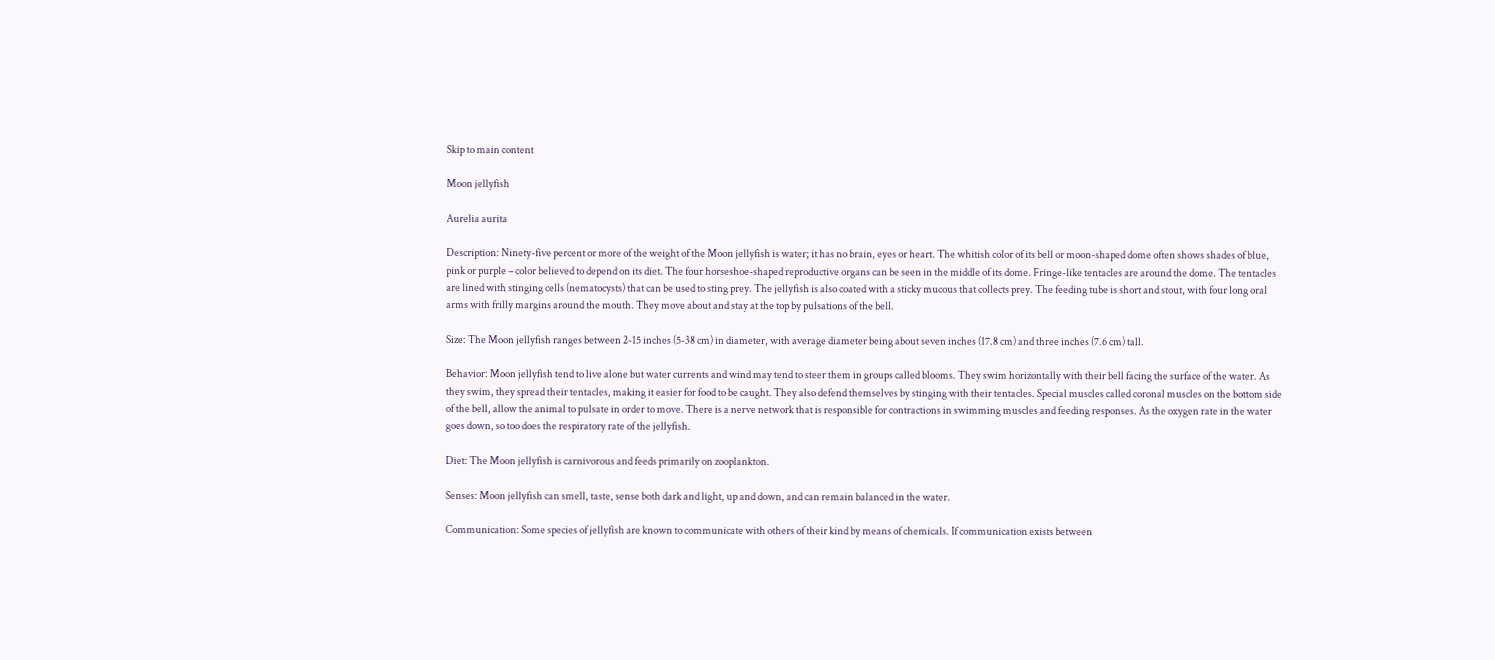Skip to main content

Moon jellyfish

Aurelia aurita

Description: Ninety-five percent or more of the weight of the Moon jellyfish is water; it has no brain, eyes or heart. The whitish color of its bell or moon-shaped dome often shows shades of blue, pink or purple – color believed to depend on its diet. The four horseshoe-shaped reproductive organs can be seen in the middle of its dome. Fringe-like tentacles are around the dome. The tentacles are lined with stinging cells (nematocysts) that can be used to sting prey. The jellyfish is also coated with a sticky mucous that collects prey. The feeding tube is short and stout, with four long oral arms with frilly margins around the mouth. They move about and stay at the top by pulsations of the bell.

Size: The Moon jellyfish ranges between 2-15 inches (5-38 cm) in diameter, with average diameter being about seven inches (17.8 cm) and three inches (7.6 cm) tall.

Behavior: Moon jellyfish tend to live alone but water currents and wind may tend to steer them in groups called blooms. They swim horizontally with their bell facing the surface of the water. As they swim, they spread their tentacles, making it easier for food to be caught. They also defend themselves by stinging with their tentacles. Special muscles called coronal muscles on the bottom side of the bell, allow the animal to pulsate in order to move. There is a nerve network that is responsible for contractions in swimming muscles and feeding responses. As the oxygen rate in the water goes down, so too does the respiratory rate of the jellyfish.

Diet: The Moon jellyfish is carnivorous and feeds primarily on zooplankton.

Senses: Moon jellyfish can smell, taste, sense both dark and light, up and down, and can remain balanced in the water.

Communication: Some species of jellyfish are known to communicate with others of their kind by means of chemicals. If communication exists between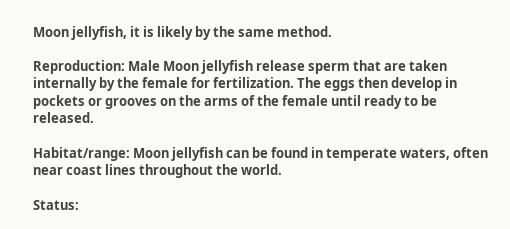Moon jellyfish, it is likely by the same method.

Reproduction: Male Moon jellyfish release sperm that are taken internally by the female for fertilization. The eggs then develop in pockets or grooves on the arms of the female until ready to be released.

Habitat/range: Moon jellyfish can be found in temperate waters, often near coast lines throughout the world.

Status: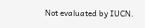Not evaluated by IUCN.